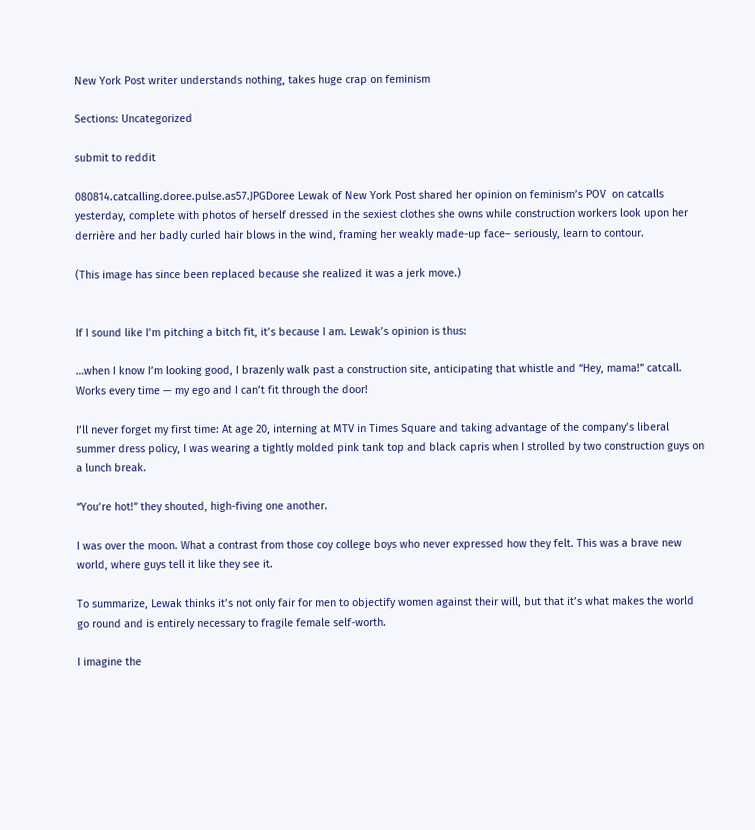New York Post writer understands nothing, takes huge crap on feminism

Sections: Uncategorized

submit to reddit

080814.catcalling.doree.pulse.as57.JPGDoree Lewak of New York Post shared her opinion on feminism’s POV  on catcalls yesterday, complete with photos of herself dressed in the sexiest clothes she owns while construction workers look upon her derrière and her badly curled hair blows in the wind, framing her weakly made-up face– seriously, learn to contour.

(This image has since been replaced because she realized it was a jerk move.)


If I sound like I’m pitching a bitch fit, it’s because I am. Lewak’s opinion is thus:

…when I know I’m looking good, I brazenly walk past a construction site, anticipating that whistle and “Hey, mama!” catcall. Works every time — my ego and I can’t fit through the door!

I’ll never forget my first time: At age 20, interning at MTV in Times Square and taking advantage of the company’s liberal summer dress policy, I was wearing a tightly molded pink tank top and black capris when I strolled by two construction guys on a lunch break.

“You’re hot!” they shouted, high-fiving one another.

I was over the moon. What a contrast from those coy college boys who never expressed how they felt. This was a brave new world, where guys tell it like they see it.

To summarize, Lewak thinks it’s not only fair for men to objectify women against their will, but that it’s what makes the world go round and is entirely necessary to fragile female self-worth.

I imagine the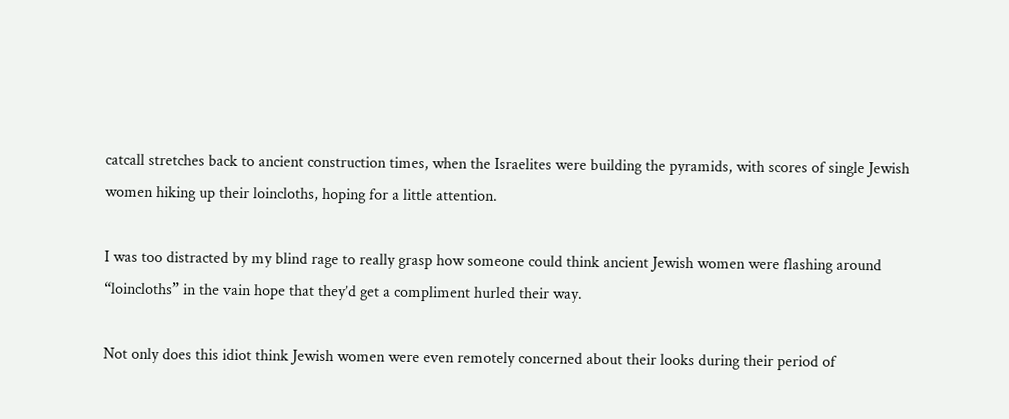catcall stretches back to ancient construction times, when the Israelites were building the pyramids, with scores of single Jewish women hiking up their loincloths, hoping for a little attention.

I was too distracted by my blind rage to really grasp how someone could think ancient Jewish women were flashing around “loincloths” in the vain hope that they’d get a compliment hurled their way.

Not only does this idiot think Jewish women were even remotely concerned about their looks during their period of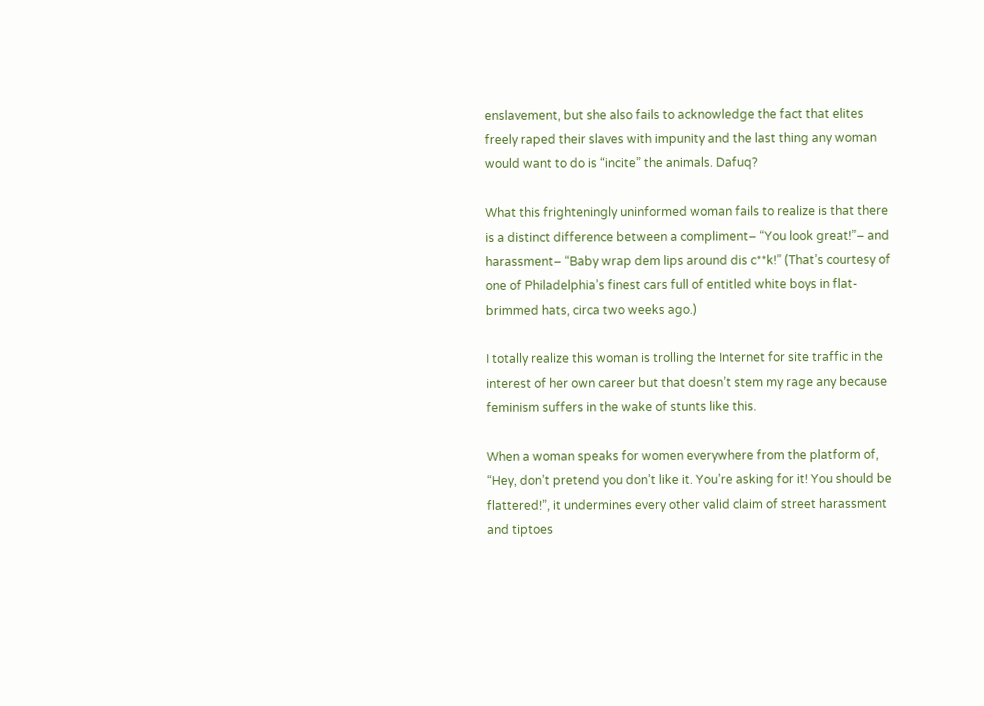enslavement, but she also fails to acknowledge the fact that elites freely raped their slaves with impunity and the last thing any woman would want to do is “incite” the animals. Dafuq?

What this frighteningly uninformed woman fails to realize is that there is a distinct difference between a compliment– “You look great!”– and harassment– “Baby wrap dem lips around dis c**k!” (That’s courtesy of one of Philadelphia’s finest cars full of entitled white boys in flat-brimmed hats, circa two weeks ago.)

I totally realize this woman is trolling the Internet for site traffic in the interest of her own career but that doesn’t stem my rage any because feminism suffers in the wake of stunts like this.

When a woman speaks for women everywhere from the platform of, “Hey, don’t pretend you don’t like it. You’re asking for it! You should be flattered!”, it undermines every other valid claim of street harassment and tiptoes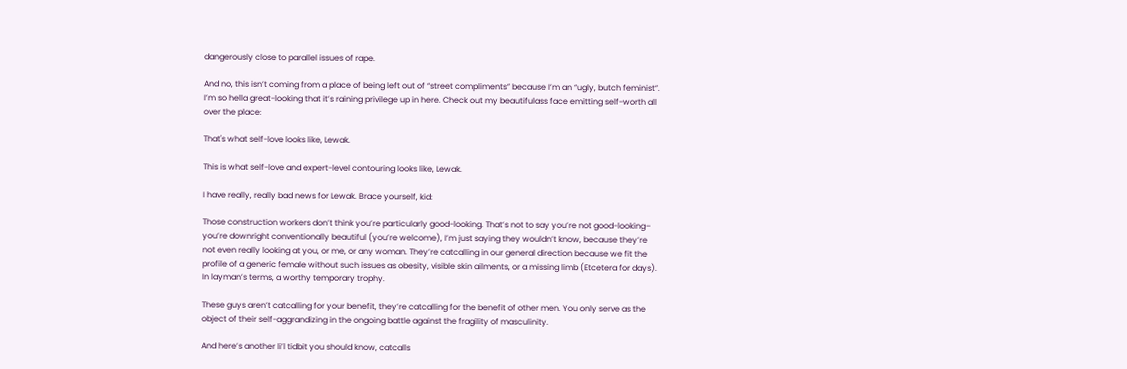dangerously close to parallel issues of rape.

And no, this isn’t coming from a place of being left out of “street compliments” because I’m an “ugly, butch feminist”. I’m so hella great-looking that it’s raining privilege up in here. Check out my beautifulass face emitting self-worth all over the place:

That's what self-love looks like, Lewak.

This is what self-love and expert-level contouring looks like, Lewak.

I have really, really bad news for Lewak. Brace yourself, kid:

Those construction workers don’t think you’re particularly good-looking. That’s not to say you’re not good-looking– you’re downright conventionally beautiful (you’re welcome), I’m just saying they wouldn’t know, because they’re not even really looking at you, or me, or any woman. They’re catcalling in our general direction because we fit the profile of a generic female without such issues as obesity, visible skin ailments, or a missing limb (Etcetera for days). In layman’s terms, a worthy temporary trophy.

These guys aren’t catcalling for your benefit, they’re catcalling for the benefit of other men. You only serve as the object of their self-aggrandizing in the ongoing battle against the fragility of masculinity.

And here’s another li’l tidbit you should know, catcalls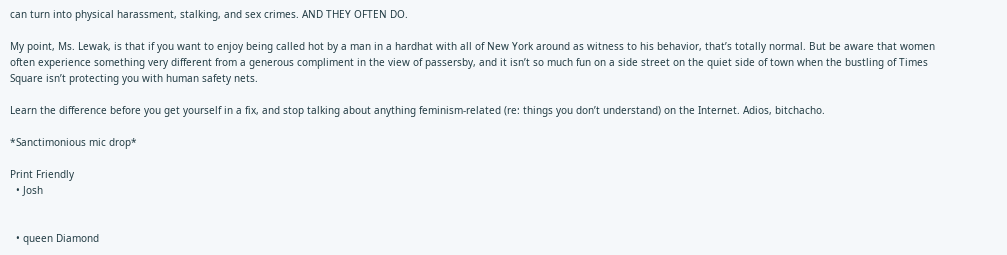can turn into physical harassment, stalking, and sex crimes. AND THEY OFTEN DO.

My point, Ms. Lewak, is that if you want to enjoy being called hot by a man in a hardhat with all of New York around as witness to his behavior, that’s totally normal. But be aware that women often experience something very different from a generous compliment in the view of passersby, and it isn’t so much fun on a side street on the quiet side of town when the bustling of Times Square isn’t protecting you with human safety nets.

Learn the difference before you get yourself in a fix, and stop talking about anything feminism-related (re: things you don’t understand) on the Internet. Adios, bitchacho.

*Sanctimonious mic drop*

Print Friendly
  • Josh


  • queen Diamond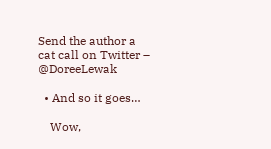Send the author a cat call on Twitter – @DoreeLewak

  • And so it goes…

    Wow,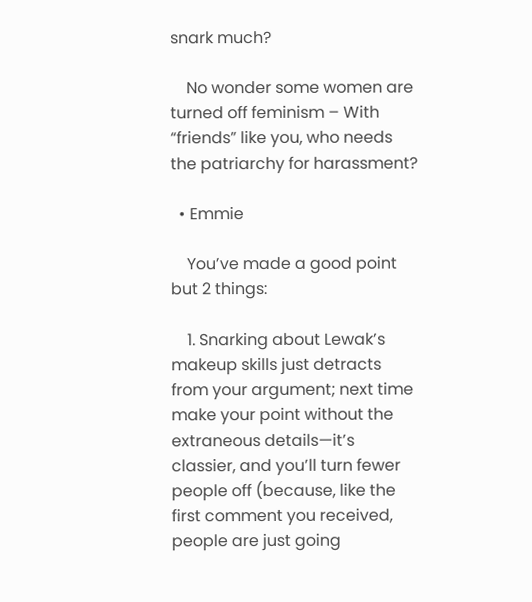snark much?

    No wonder some women are turned off feminism – With “friends” like you, who needs the patriarchy for harassment?

  • Emmie

    You’ve made a good point but 2 things:

    1. Snarking about Lewak’s makeup skills just detracts from your argument; next time make your point without the extraneous details—it’s classier, and you’ll turn fewer people off (because, like the first comment you received, people are just going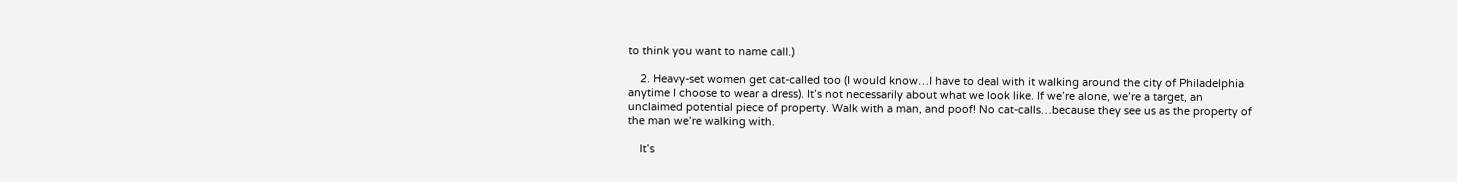to think you want to name call.)

    2. Heavy-set women get cat-called too (I would know…I have to deal with it walking around the city of Philadelphia anytime I choose to wear a dress). It’s not necessarily about what we look like. If we’re alone, we’re a target, an unclaimed potential piece of property. Walk with a man, and poof! No cat-calls…because they see us as the property of the man we’re walking with.

    It’s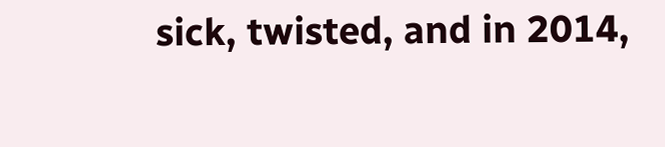sick, twisted, and in 2014,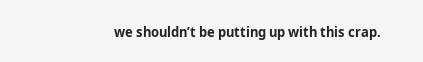we shouldn’t be putting up with this crap.